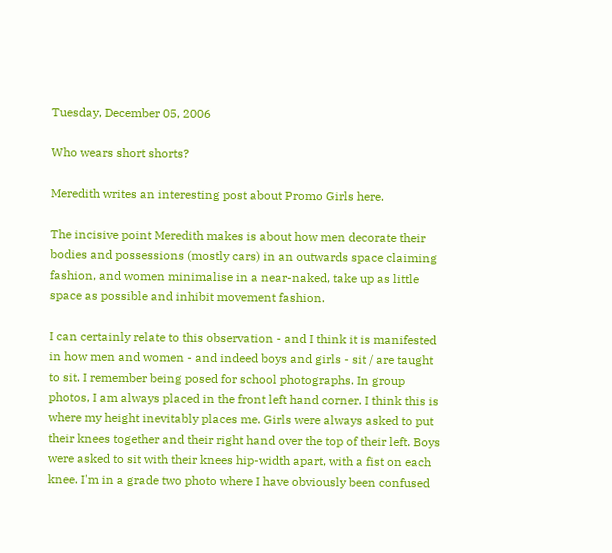Tuesday, December 05, 2006

Who wears short shorts?

Meredith writes an interesting post about Promo Girls here.

The incisive point Meredith makes is about how men decorate their bodies and possessions (mostly cars) in an outwards space claiming fashion, and women minimalise in a near-naked, take up as little space as possible and inhibit movement fashion.

I can certainly relate to this observation - and I think it is manifested in how men and women - and indeed boys and girls - sit / are taught to sit. I remember being posed for school photographs. In group photos, I am always placed in the front left hand corner. I think this is where my height inevitably places me. Girls were always asked to put their knees together and their right hand over the top of their left. Boys were asked to sit with their knees hip-width apart, with a fist on each knee. I'm in a grade two photo where I have obviously been confused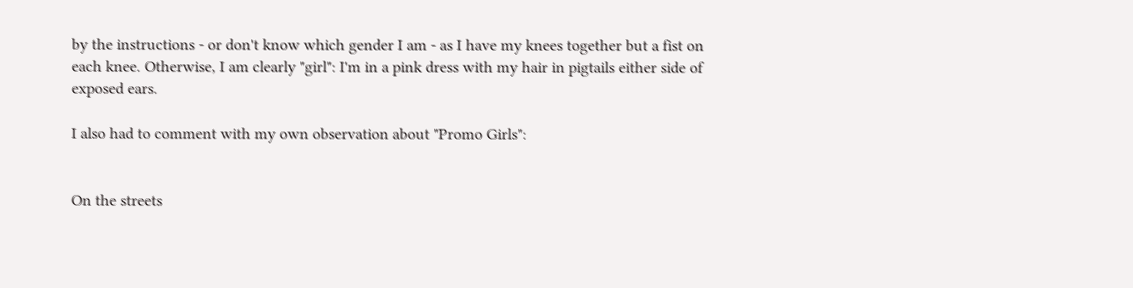by the instructions - or don't know which gender I am - as I have my knees together but a fist on each knee. Otherwise, I am clearly "girl": I'm in a pink dress with my hair in pigtails either side of exposed ears.

I also had to comment with my own observation about "Promo Girls":


On the streets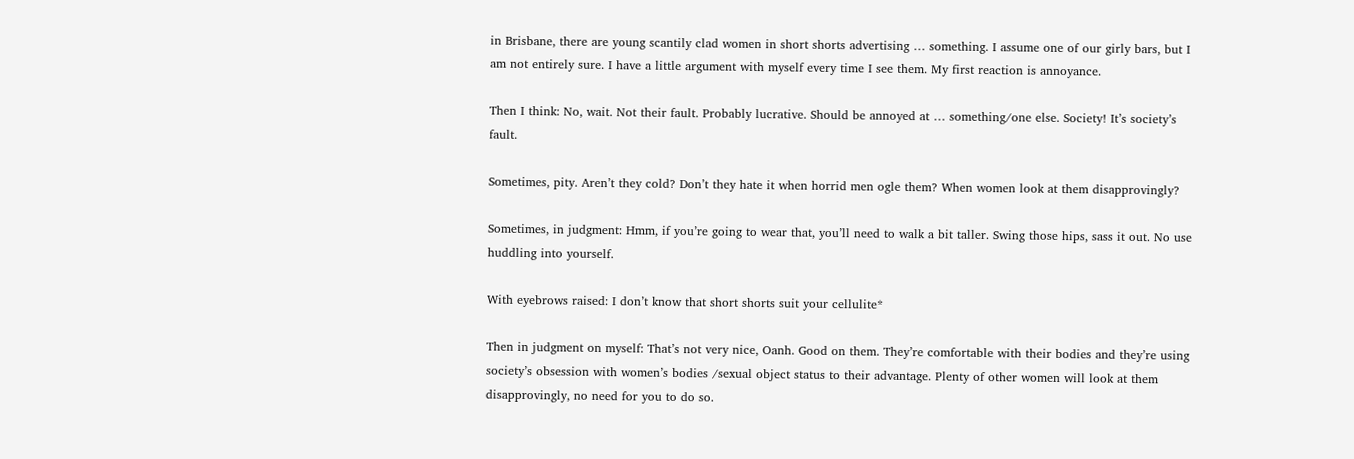in Brisbane, there are young scantily clad women in short shorts advertising … something. I assume one of our girly bars, but I am not entirely sure. I have a little argument with myself every time I see them. My first reaction is annoyance.

Then I think: No, wait. Not their fault. Probably lucrative. Should be annoyed at … something/one else. Society! It’s society’s fault.

Sometimes, pity. Aren’t they cold? Don’t they hate it when horrid men ogle them? When women look at them disapprovingly?

Sometimes, in judgment: Hmm, if you’re going to wear that, you’ll need to walk a bit taller. Swing those hips, sass it out. No use huddling into yourself.

With eyebrows raised: I don’t know that short shorts suit your cellulite*

Then in judgment on myself: That’s not very nice, Oanh. Good on them. They’re comfortable with their bodies and they’re using society’s obsession with women’s bodies /sexual object status to their advantage. Plenty of other women will look at them disapprovingly, no need for you to do so.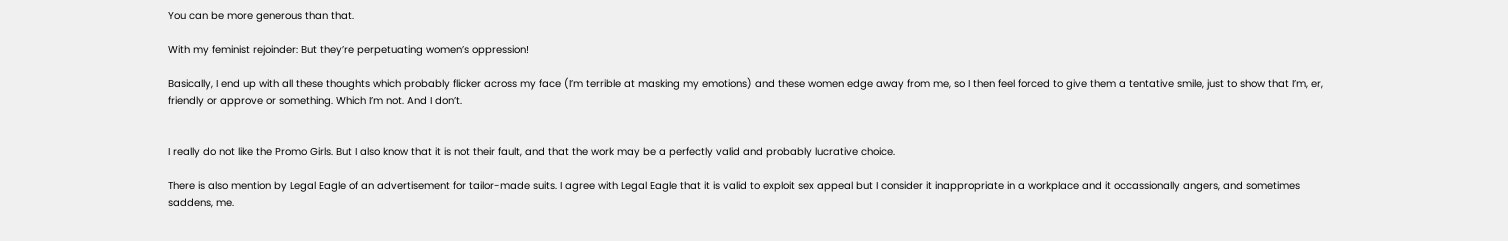You can be more generous than that.

With my feminist rejoinder: But they’re perpetuating women’s oppression!

Basically, I end up with all these thoughts which probably flicker across my face (I’m terrible at masking my emotions) and these women edge away from me, so I then feel forced to give them a tentative smile, just to show that I’m, er, friendly or approve or something. Which I’m not. And I don’t.


I really do not like the Promo Girls. But I also know that it is not their fault, and that the work may be a perfectly valid and probably lucrative choice.

There is also mention by Legal Eagle of an advertisement for tailor-made suits. I agree with Legal Eagle that it is valid to exploit sex appeal but I consider it inappropriate in a workplace and it occassionally angers, and sometimes saddens, me.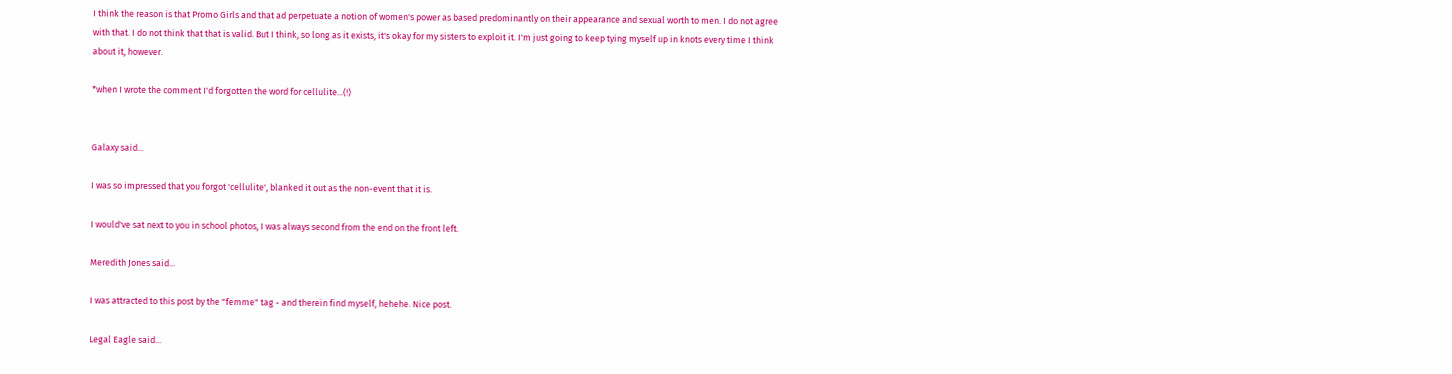I think the reason is that Promo Girls and that ad perpetuate a notion of women's power as based predominantly on their appearance and sexual worth to men. I do not agree with that. I do not think that that is valid. But I think, so long as it exists, it's okay for my sisters to exploit it. I'm just going to keep tying myself up in knots every time I think about it, however.

*when I wrote the comment I'd forgotten the word for cellulite...(!)


Galaxy said...

I was so impressed that you forgot 'cellulite', blanked it out as the non-event that it is.

I would've sat next to you in school photos, I was always second from the end on the front left.

Meredith Jones said...

I was attracted to this post by the "femme" tag - and therein find myself, hehehe. Nice post.

Legal Eagle said...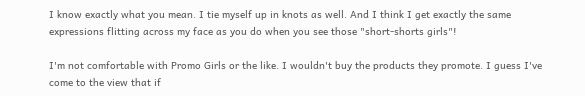I know exactly what you mean. I tie myself up in knots as well. And I think I get exactly the same expressions flitting across my face as you do when you see those "short-shorts girls"!

I'm not comfortable with Promo Girls or the like. I wouldn't buy the products they promote. I guess I've come to the view that if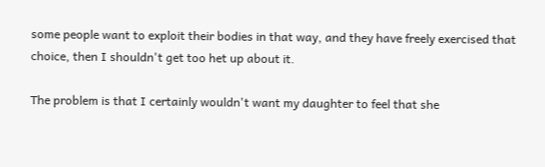some people want to exploit their bodies in that way, and they have freely exercised that choice, then I shouldn't get too het up about it.

The problem is that I certainly wouldn't want my daughter to feel that she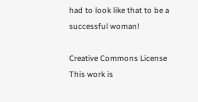had to look like that to be a successful woman!

Creative Commons License
This work is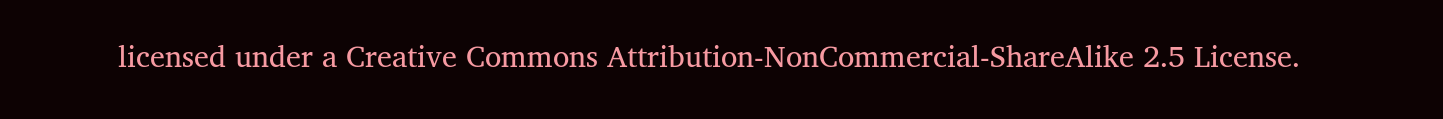licensed under a Creative Commons Attribution-NonCommercial-ShareAlike 2.5 License.